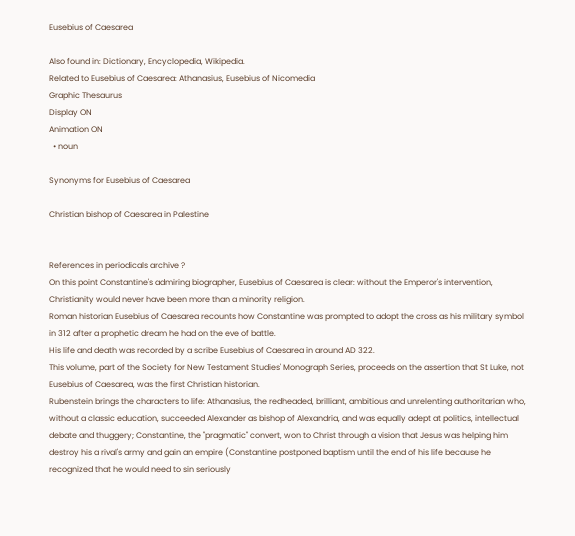Eusebius of Caesarea

Also found in: Dictionary, Encyclopedia, Wikipedia.
Related to Eusebius of Caesarea: Athanasius, Eusebius of Nicomedia
Graphic Thesaurus
Display ON
Animation ON
  • noun

Synonyms for Eusebius of Caesarea

Christian bishop of Caesarea in Palestine


References in periodicals archive ?
On this point Constantine's admiring biographer, Eusebius of Caesarea is clear: without the Emperor's intervention, Christianity would never have been more than a minority religion.
Roman historian Eusebius of Caesarea recounts how Constantine was prompted to adopt the cross as his military symbol in 312 after a prophetic dream he had on the eve of battle.
His life and death was recorded by a scribe Eusebius of Caesarea in around AD 322.
This volume, part of the Society for New Testament Studies' Monograph Series, proceeds on the assertion that St Luke, not Eusebius of Caesarea, was the first Christian historian.
Rubenstein brings the characters to life: Athanasius, the redheaded, brilliant, ambitious and unrelenting authoritarian who, without a classic education, succeeded Alexander as bishop of Alexandria, and was equally adept at politics, intellectual debate and thuggery; Constantine, the "pragmatic" convert, won to Christ through a vision that Jesus was helping him destroy his a rival's army and gain an empire (Constantine postponed baptism until the end of his life because he recognized that he would need to sin seriously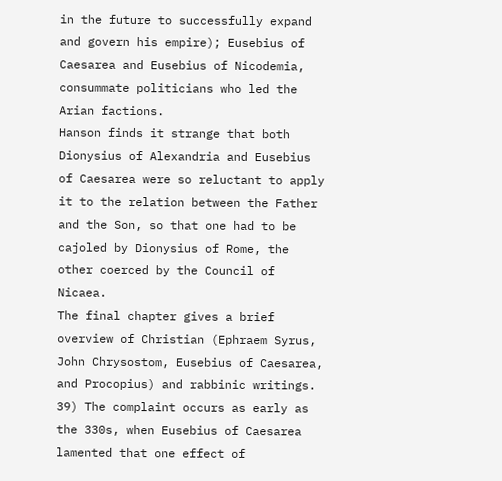in the future to successfully expand and govern his empire); Eusebius of Caesarea and Eusebius of Nicodemia, consummate politicians who led the Arian factions.
Hanson finds it strange that both Dionysius of Alexandria and Eusebius of Caesarea were so reluctant to apply it to the relation between the Father and the Son, so that one had to be cajoled by Dionysius of Rome, the other coerced by the Council of Nicaea.
The final chapter gives a brief overview of Christian (Ephraem Syrus, John Chrysostom, Eusebius of Caesarea, and Procopius) and rabbinic writings.
39) The complaint occurs as early as the 330s, when Eusebius of Caesarea lamented that one effect of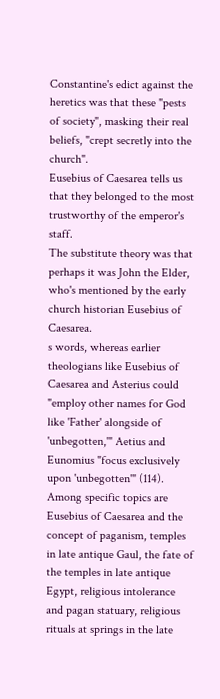Constantine's edict against the heretics was that these "pests of society", masking their real beliefs, "crept secretly into the church".
Eusebius of Caesarea tells us that they belonged to the most trustworthy of the emperor's staff.
The substitute theory was that perhaps it was John the Elder, who's mentioned by the early church historian Eusebius of Caesarea.
s words, whereas earlier theologians like Eusebius of Caesarea and Asterius could "employ other names for God like 'Father' alongside of 'unbegotten,'" Aetius and Eunomius "focus exclusively upon 'unbegotten'" (114).
Among specific topics are Eusebius of Caesarea and the concept of paganism, temples in late antique Gaul, the fate of the temples in late antique Egypt, religious intolerance and pagan statuary, religious rituals at springs in the late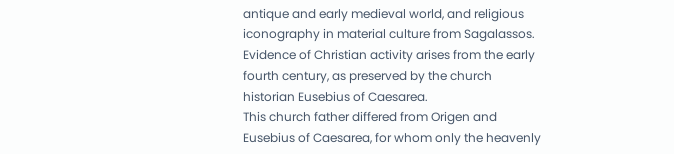antique and early medieval world, and religious iconography in material culture from Sagalassos.
Evidence of Christian activity arises from the early fourth century, as preserved by the church historian Eusebius of Caesarea.
This church father differed from Origen and Eusebius of Caesarea, for whom only the heavenly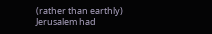(rather than earthly) Jerusalem had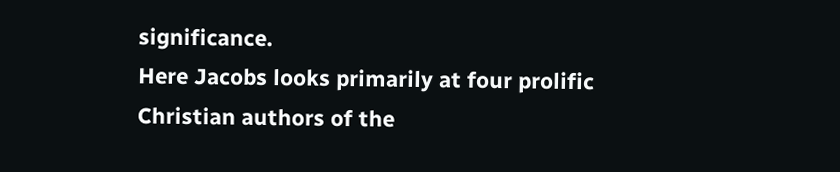significance.
Here Jacobs looks primarily at four prolific Christian authors of the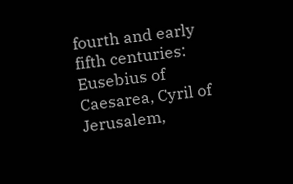fourth and early fifth centuries: Eusebius of Caesarea, Cyril of Jerusalem,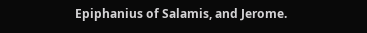Epiphanius of Salamis, and Jerome.